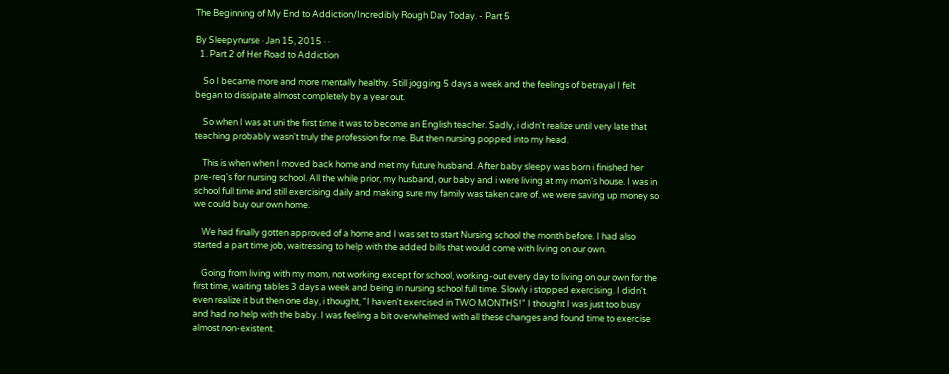The Beginning of My End to Addiction/Incredibly Rough Day Today. - Part 5

By Sleepynurse · Jan 15, 2015 · ·
  1. Part 2 of Her Road to Addiction

    So I became more and more mentally healthy. Still jogging 5 days a week and the feelings of betrayal I felt began to dissipate almost completely by a year out.

    So when I was at uni the first time it was to become an English teacher. Sadly, i didn't realize until very late that teaching probably wasn't truly the profession for me. But then nursing popped into my head.

    This is when when I moved back home and met my future husband. After baby sleepy was born i finished her pre-req's for nursing school. All the while prior, my husband, our baby and i were living at my mom's house. I was in school full time and still exercising daily and making sure my family was taken care of. we were saving up money so we could buy our own home.

    We had finally gotten approved of a home and I was set to start Nursing school the month before. I had also started a part time job, waitressing to help with the added bills that would come with living on our own.

    Going from living with my mom, not working except for school, working-out every day to living on our own for the first time, waiting tables 3 days a week and being in nursing school full time. Slowly i stopped exercising. I didn't even realize it but then one day, i thought, "I haven't exercised in TWO MONTHS!" I thought I was just too busy and had no help with the baby. I was feeling a bit overwhelmed with all these changes and found time to exercise almost non-existent.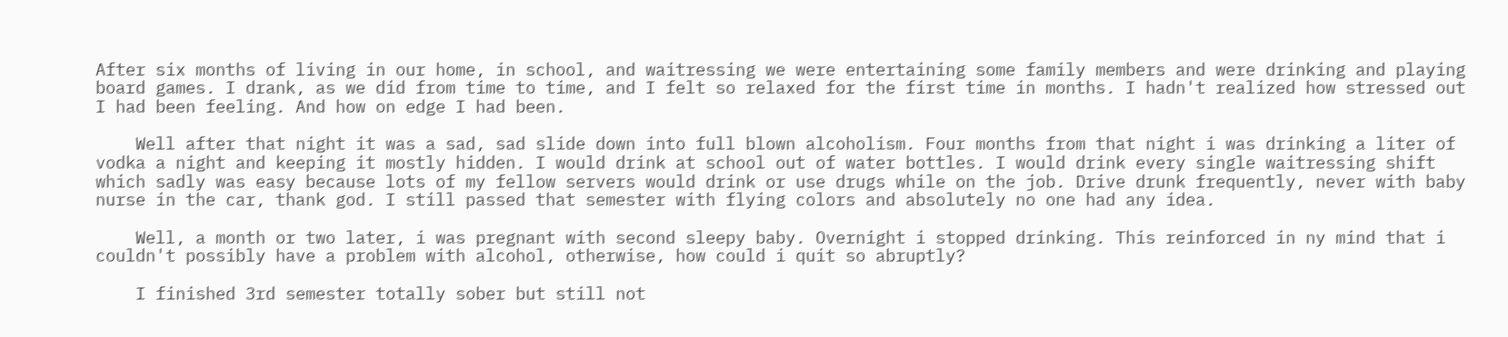After six months of living in our home, in school, and waitressing we were entertaining some family members and were drinking and playing board games. I drank, as we did from time to time, and I felt so relaxed for the first time in months. I hadn't realized how stressed out I had been feeling. And how on edge I had been.

    Well after that night it was a sad, sad slide down into full blown alcoholism. Four months from that night i was drinking a liter of vodka a night and keeping it mostly hidden. I would drink at school out of water bottles. I would drink every single waitressing shift which sadly was easy because lots of my fellow servers would drink or use drugs while on the job. Drive drunk frequently, never with baby nurse in the car, thank god. I still passed that semester with flying colors and absolutely no one had any idea.

    Well, a month or two later, i was pregnant with second sleepy baby. Overnight i stopped drinking. This reinforced in ny mind that i couldn't possibly have a problem with alcohol, otherwise, how could i quit so abruptly?

    I finished 3rd semester totally sober but still not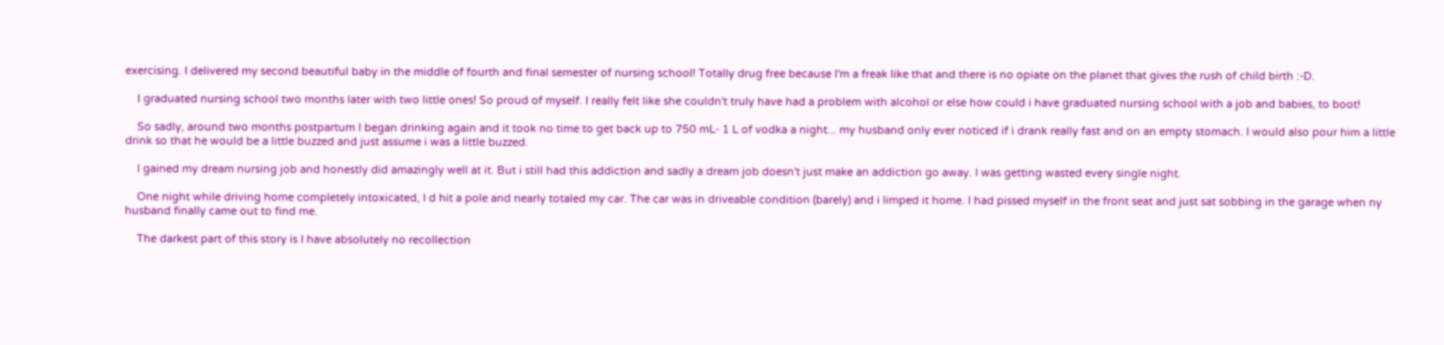exercising. I delivered my second beautiful baby in the middle of fourth and final semester of nursing school! Totally drug free because I'm a freak like that and there is no opiate on the planet that gives the rush of child birth :-D.

    I graduated nursing school two months later with two little ones! So proud of myself. I really felt like she couldn't truly have had a problem with alcohol or else how could i have graduated nursing school with a job and babies, to boot!

    So sadly, around two months postpartum I began drinking again and it took no time to get back up to 750 mL- 1 L of vodka a night... my husband only ever noticed if i drank really fast and on an empty stomach. I would also pour him a little drink so that he would be a little buzzed and just assume i was a little buzzed.

    I gained my dream nursing job and honestly did amazingly well at it. But i still had this addiction and sadly a dream job doesn't just make an addiction go away. I was getting wasted every single night.

    One night while driving home completely intoxicated, I d hit a pole and nearly totaled my car. The car was in driveable condition (barely) and i limped it home. I had pissed myself in the front seat and just sat sobbing in the garage when ny husband finally came out to find me.

    The darkest part of this story is I have absolutely no recollection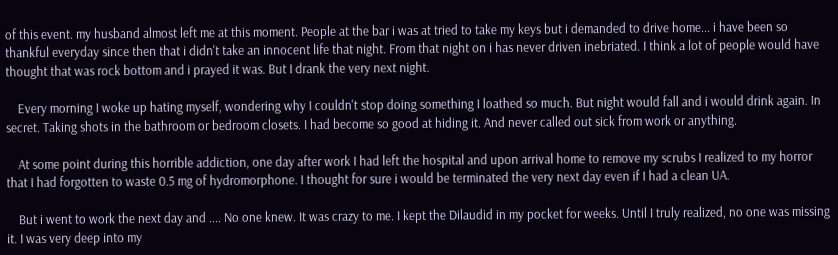of this event. my husband almost left me at this moment. People at the bar i was at tried to take my keys but i demanded to drive home... i have been so thankful everyday since then that i didn't take an innocent life that night. From that night on i has never driven inebriated. I think a lot of people would have thought that was rock bottom and i prayed it was. But I drank the very next night.

    Every morning I woke up hating myself, wondering why I couldn't stop doing something I loathed so much. But night would fall and i would drink again. In secret. Taking shots in the bathroom or bedroom closets. I had become so good at hiding it. And never called out sick from work or anything.

    At some point during this horrible addiction, one day after work I had left the hospital and upon arrival home to remove my scrubs I realized to my horror that I had forgotten to waste 0.5 mg of hydromorphone. I thought for sure i would be terminated the very next day even if I had a clean UA.

    But i went to work the next day and .... No one knew. It was crazy to me. I kept the Dilaudid in my pocket for weeks. Until I truly realized, no one was missing it. I was very deep into my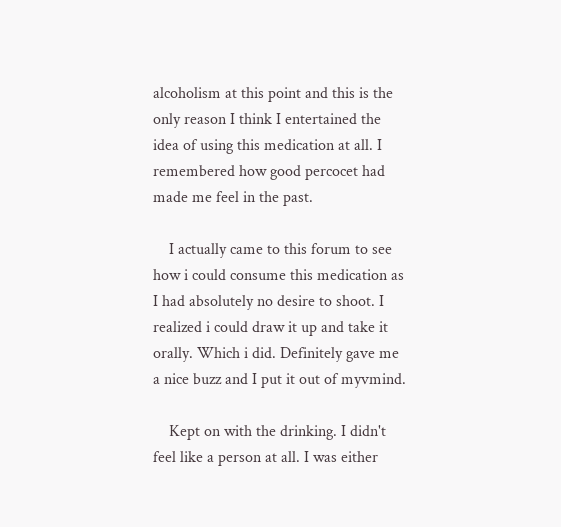alcoholism at this point and this is the only reason I think I entertained the idea of using this medication at all. I remembered how good percocet had made me feel in the past.

    I actually came to this forum to see how i could consume this medication as I had absolutely no desire to shoot. I realized i could draw it up and take it orally. Which i did. Definitely gave me a nice buzz and I put it out of myvmind.

    Kept on with the drinking. I didn't feel like a person at all. I was either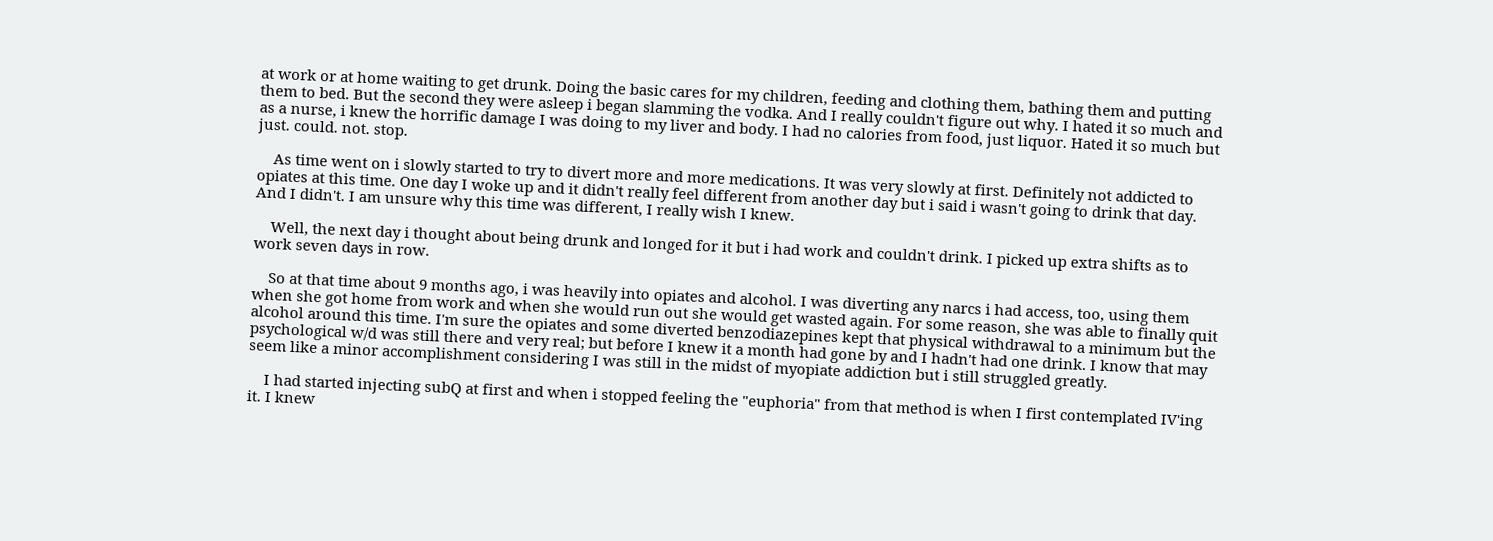at work or at home waiting to get drunk. Doing the basic cares for my children, feeding and clothing them, bathing them and putting them to bed. But the second they were asleep i began slamming the vodka. And I really couldn't figure out why. I hated it so much and as a nurse, i knew the horrific damage I was doing to my liver and body. I had no calories from food, just liquor. Hated it so much but just. could. not. stop.

    As time went on i slowly started to try to divert more and more medications. It was very slowly at first. Definitely not addicted to opiates at this time. One day I woke up and it didn't really feel different from another day but i said i wasn't going to drink that day. And I didn't. I am unsure why this time was different, I really wish I knew.

    Well, the next day i thought about being drunk and longed for it but i had work and couldn't drink. I picked up extra shifts as to work seven days in row.

    So at that time about 9 months ago, i was heavily into opiates and alcohol. I was diverting any narcs i had access, too, using them when she got home from work and when she would run out she would get wasted again. For some reason, she was able to finally quit alcohol around this time. I'm sure the opiates and some diverted benzodiazepines kept that physical withdrawal to a minimum but the psychological w/d was still there and very real; but before I knew it a month had gone by and I hadn't had one drink. I know that may seem like a minor accomplishment considering I was still in the midst of myopiate addiction but i still struggled greatly.

    I had started injecting subQ at first and when i stopped feeling the "euphoria" from that method is when I first contemplated IV'ing it. I knew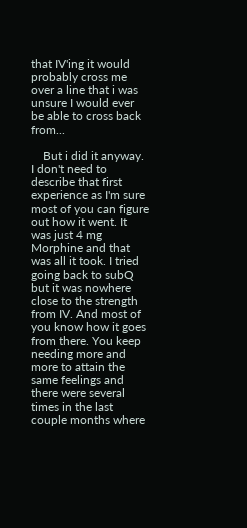that IV'ing it would probably cross me over a line that i was unsure I would ever be able to cross back from...

    But i did it anyway. I don't need to describe that first experience as I'm sure most of you can figure out how it went. It was just 4 mg Morphine and that was all it took. I tried going back to subQ but it was nowhere close to the strength from IV. And most of you know how it goes from there. You keep needing more and more to attain the same feelings and there were several times in the last couple months where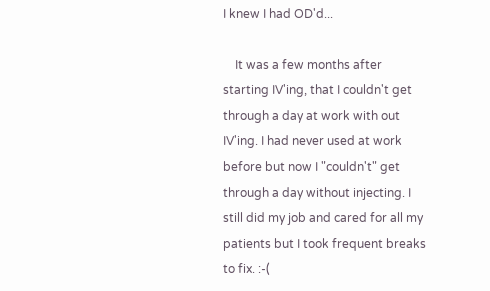I knew I had OD'd...

    It was a few months after starting IV'ing, that I couldn't get through a day at work with out IV'ing. I had never used at work before but now I "couldn't" get through a day without injecting. I still did my job and cared for all my patients but I took frequent breaks to fix. :-(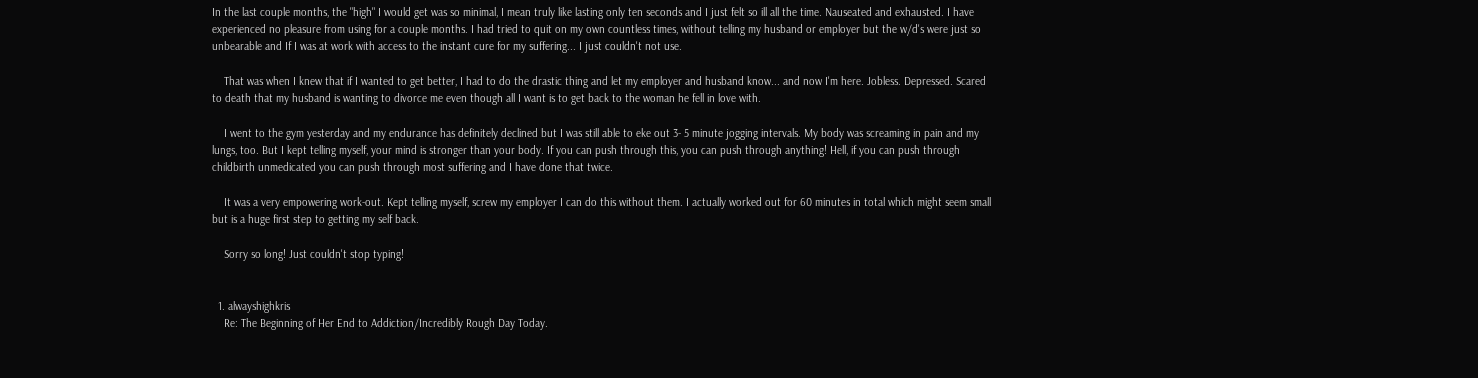In the last couple months, the "high" I would get was so minimal, I mean truly like lasting only ten seconds and I just felt so ill all the time. Nauseated and exhausted. I have experienced no pleasure from using for a couple months. I had tried to quit on my own countless times, without telling my husband or employer but the w/d's were just so unbearable and If I was at work with access to the instant cure for my suffering... I just couldn't not use.

    That was when I knew that if I wanted to get better, I had to do the drastic thing and let my employer and husband know... and now I'm here. Jobless. Depressed. Scared to death that my husband is wanting to divorce me even though all I want is to get back to the woman he fell in love with.

    I went to the gym yesterday and my endurance has definitely declined but I was still able to eke out 3- 5 minute jogging intervals. My body was screaming in pain and my lungs, too. But I kept telling myself, your mind is stronger than your body. If you can push through this, you can push through anything! Hell, if you can push through childbirth unmedicated you can push through most suffering and I have done that twice.

    It was a very empowering work-out. Kept telling myself, screw my employer I can do this without them. I actually worked out for 60 minutes in total which might seem small but is a huge first step to getting my self back.

    Sorry so long! Just couldn't stop typing!


  1. alwayshighkris
    Re: The Beginning of Her End to Addiction/Incredibly Rough Day Today.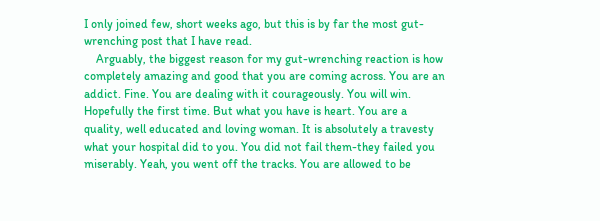I only joined few, short weeks ago, but this is by far the most gut-wrenching post that I have read.
    Arguably, the biggest reason for my gut-wrenching reaction is how completely amazing and good that you are coming across. You are an addict. Fine. You are dealing with it courageously. You will win. Hopefully the first time. But what you have is heart. You are a quality, well educated and loving woman. It is absolutely a travesty what your hospital did to you. You did not fail them-they failed you miserably. Yeah, you went off the tracks. You are allowed to be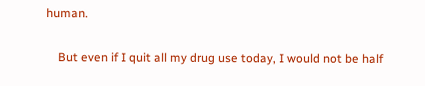human.

    But even if I quit all my drug use today, I would not be half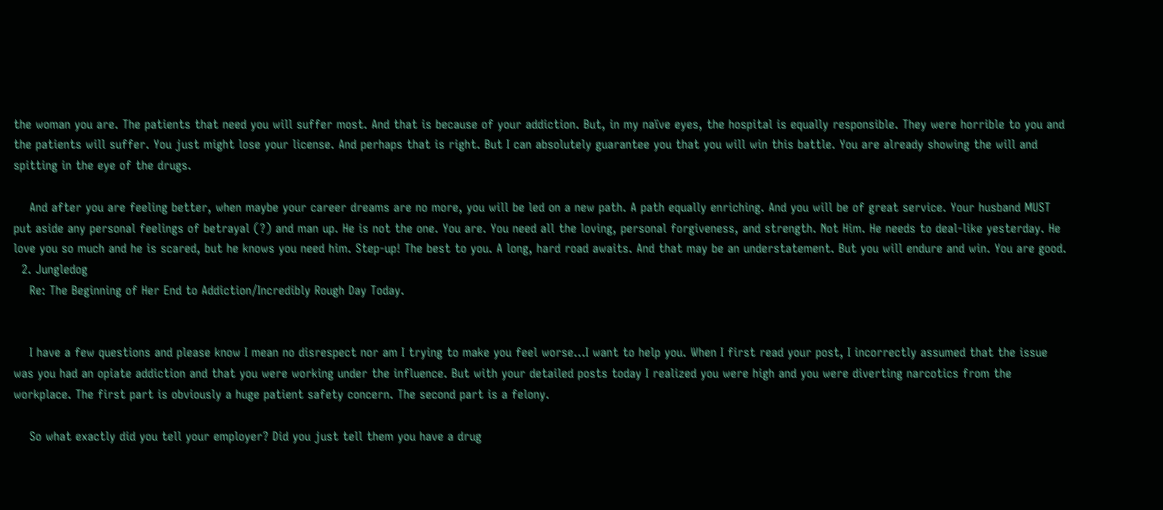the woman you are. The patients that need you will suffer most. And that is because of your addiction. But, in my naïve eyes, the hospital is equally responsible. They were horrible to you and the patients will suffer. You just might lose your license. And perhaps that is right. But I can absolutely guarantee you that you will win this battle. You are already showing the will and spitting in the eye of the drugs.

    And after you are feeling better, when maybe your career dreams are no more, you will be led on a new path. A path equally enriching. And you will be of great service. Your husband MUST put aside any personal feelings of betrayal (?) and man up. He is not the one. You are. You need all the loving, personal forgiveness, and strength. Not Him. He needs to deal-like yesterday. He love you so much and he is scared, but he knows you need him. Step-up! The best to you. A long, hard road awaits. And that may be an understatement. But you will endure and win. You are good.
  2. Jungledog
    Re: The Beginning of Her End to Addiction/Incredibly Rough Day Today.


    I have a few questions and please know I mean no disrespect nor am I trying to make you feel worse...I want to help you. When I first read your post, I incorrectly assumed that the issue was you had an opiate addiction and that you were working under the influence. But with your detailed posts today I realized you were high and you were diverting narcotics from the workplace. The first part is obviously a huge patient safety concern. The second part is a felony.

    So what exactly did you tell your employer? Did you just tell them you have a drug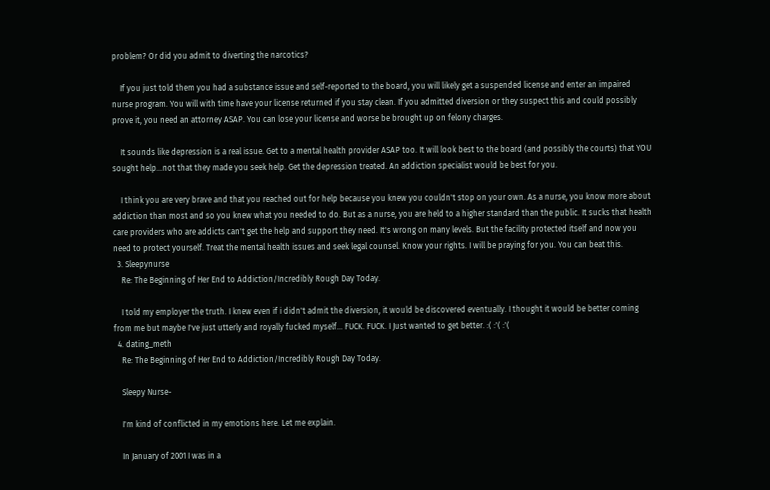problem? Or did you admit to diverting the narcotics?

    If you just told them you had a substance issue and self-reported to the board, you will likely get a suspended license and enter an impaired nurse program. You will with time have your license returned if you stay clean. If you admitted diversion or they suspect this and could possibly prove it, you need an attorney ASAP. You can lose your license and worse be brought up on felony charges.

    It sounds like depression is a real issue. Get to a mental health provider ASAP too. It will look best to the board (and possibly the courts) that YOU sought help...not that they made you seek help. Get the depression treated. An addiction specialist would be best for you.

    I think you are very brave and that you reached out for help because you knew you couldn't stop on your own. As a nurse, you know more about addiction than most and so you knew what you needed to do. But as a nurse, you are held to a higher standard than the public. It sucks that health care providers who are addicts can't get the help and support they need. It's wrong on many levels. But the facility protected itself and now you need to protect yourself. Treat the mental health issues and seek legal counsel. Know your rights. I will be praying for you. You can beat this.
  3. Sleepynurse
    Re: The Beginning of Her End to Addiction/Incredibly Rough Day Today.

    I told my employer the truth. I knew even if i didn't admit the diversion, it would be discovered eventually. I thought it would be better coming from me but maybe I've just utterly and royally fucked myself... FUCK. FUCK. I Just wanted to get better. :( :'( :'(
  4. dating_meth
    Re: The Beginning of Her End to Addiction/Incredibly Rough Day Today.

    Sleepy Nurse-

    I'm kind of conflicted in my emotions here. Let me explain.

    In January of 2001 I was in a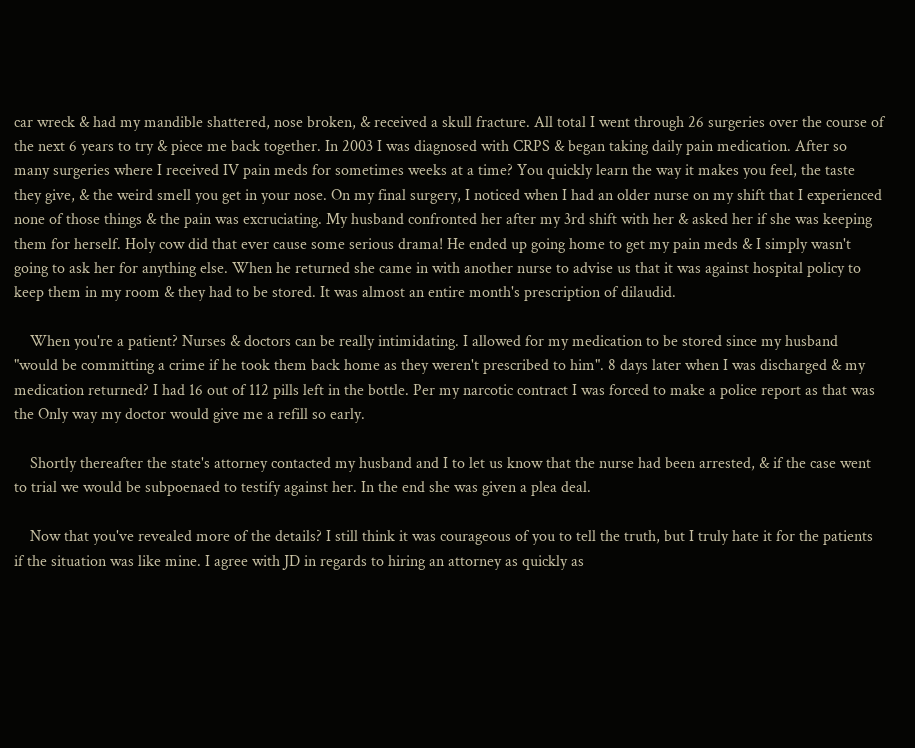car wreck & had my mandible shattered, nose broken, & received a skull fracture. All total I went through 26 surgeries over the course of the next 6 years to try & piece me back together. In 2003 I was diagnosed with CRPS & began taking daily pain medication. After so many surgeries where I received IV pain meds for sometimes weeks at a time? You quickly learn the way it makes you feel, the taste they give, & the weird smell you get in your nose. On my final surgery, I noticed when I had an older nurse on my shift that I experienced none of those things & the pain was excruciating. My husband confronted her after my 3rd shift with her & asked her if she was keeping them for herself. Holy cow did that ever cause some serious drama! He ended up going home to get my pain meds & I simply wasn't going to ask her for anything else. When he returned she came in with another nurse to advise us that it was against hospital policy to keep them in my room & they had to be stored. It was almost an entire month's prescription of dilaudid.

    When you're a patient? Nurses & doctors can be really intimidating. I allowed for my medication to be stored since my husband "would be committing a crime if he took them back home as they weren't prescribed to him". 8 days later when I was discharged & my medication returned? I had 16 out of 112 pills left in the bottle. Per my narcotic contract I was forced to make a police report as that was the Only way my doctor would give me a refill so early.

    Shortly thereafter the state's attorney contacted my husband and I to let us know that the nurse had been arrested, & if the case went to trial we would be subpoenaed to testify against her. In the end she was given a plea deal.

    Now that you've revealed more of the details? I still think it was courageous of you to tell the truth, but I truly hate it for the patients if the situation was like mine. I agree with JD in regards to hiring an attorney as quickly as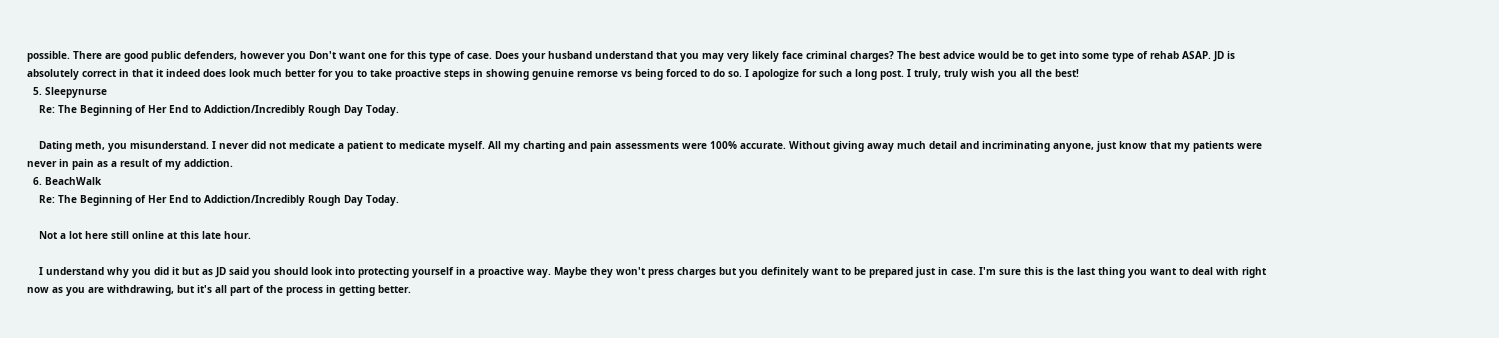possible. There are good public defenders, however you Don't want one for this type of case. Does your husband understand that you may very likely face criminal charges? The best advice would be to get into some type of rehab ASAP. JD is absolutely correct in that it indeed does look much better for you to take proactive steps in showing genuine remorse vs being forced to do so. I apologize for such a long post. I truly, truly wish you all the best!
  5. Sleepynurse
    Re: The Beginning of Her End to Addiction/Incredibly Rough Day Today.

    Dating meth, you misunderstand. I never did not medicate a patient to medicate myself. All my charting and pain assessments were 100% accurate. Without giving away much detail and incriminating anyone, just know that my patients were never in pain as a result of my addiction.
  6. BeachWalk
    Re: The Beginning of Her End to Addiction/Incredibly Rough Day Today.

    Not a lot here still online at this late hour.

    I understand why you did it but as JD said you should look into protecting yourself in a proactive way. Maybe they won't press charges but you definitely want to be prepared just in case. I'm sure this is the last thing you want to deal with right now as you are withdrawing, but it's all part of the process in getting better.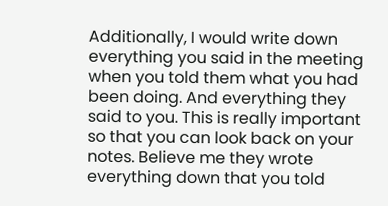Additionally, I would write down everything you said in the meeting when you told them what you had been doing. And everything they said to you. This is really important so that you can look back on your notes. Believe me they wrote everything down that you told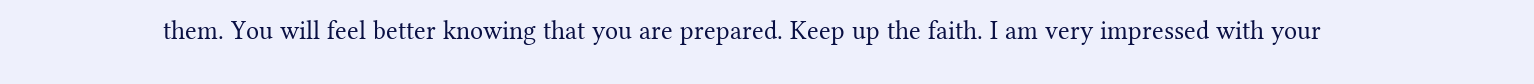them. You will feel better knowing that you are prepared. Keep up the faith. I am very impressed with your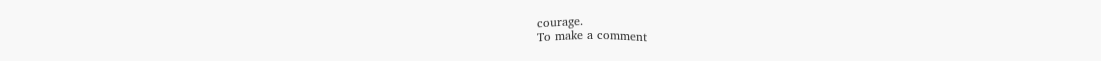courage.
To make a comment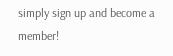simply sign up and become a member!